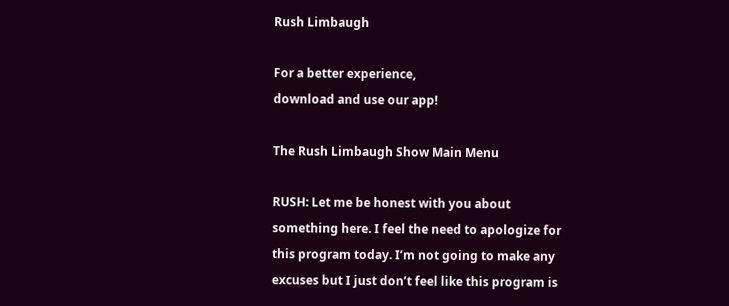Rush Limbaugh

For a better experience,
download and use our app!

The Rush Limbaugh Show Main Menu

RUSH: Let me be honest with you about something here. I feel the need to apologize for this program today. I’m not going to make any excuses but I just don’t feel like this program is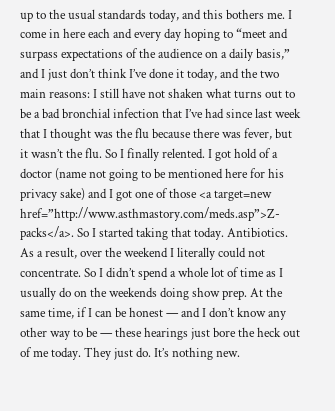up to the usual standards today, and this bothers me. I come in here each and every day hoping to “meet and surpass expectations of the audience on a daily basis,” and I just don’t think I’ve done it today, and the two main reasons: I still have not shaken what turns out to be a bad bronchial infection that I’ve had since last week that I thought was the flu because there was fever, but it wasn’t the flu. So I finally relented. I got hold of a doctor (name not going to be mentioned here for his privacy sake) and I got one of those <a target=new href=”http://www.asthmastory.com/meds.asp”>Z-packs</a>. So I started taking that today. Antibiotics. As a result, over the weekend I literally could not concentrate. So I didn’t spend a whole lot of time as I usually do on the weekends doing show prep. At the same time, if I can be honest — and I don’t know any other way to be — these hearings just bore the heck out of me today. They just do. It’s nothing new.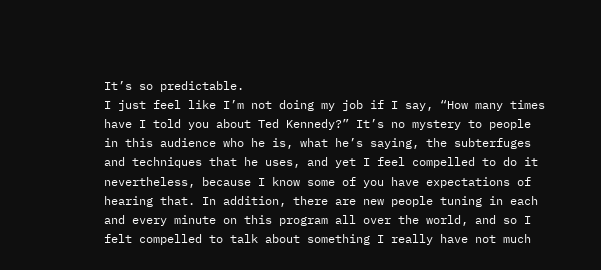It’s so predictable.
I just feel like I’m not doing my job if I say, “How many times have I told you about Ted Kennedy?” It’s no mystery to people in this audience who he is, what he’s saying, the subterfuges and techniques that he uses, and yet I feel compelled to do it nevertheless, because I know some of you have expectations of hearing that. In addition, there are new people tuning in each and every minute on this program all over the world, and so I felt compelled to talk about something I really have not much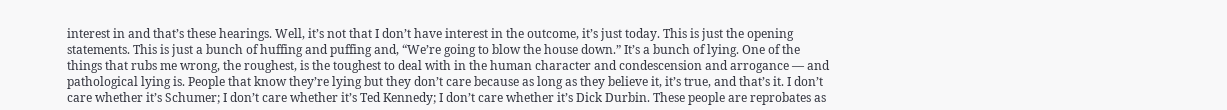interest in and that’s these hearings. Well, it’s not that I don’t have interest in the outcome, it’s just today. This is just the opening statements. This is just a bunch of huffing and puffing and, “We’re going to blow the house down.” It’s a bunch of lying. One of the things that rubs me wrong, the roughest, is the toughest to deal with in the human character and condescension and arrogance — and pathological lying is. People that know they’re lying but they don’t care because as long as they believe it, it’s true, and that’s it. I don’t care whether it’s Schumer; I don’t care whether it’s Ted Kennedy; I don’t care whether it’s Dick Durbin. These people are reprobates as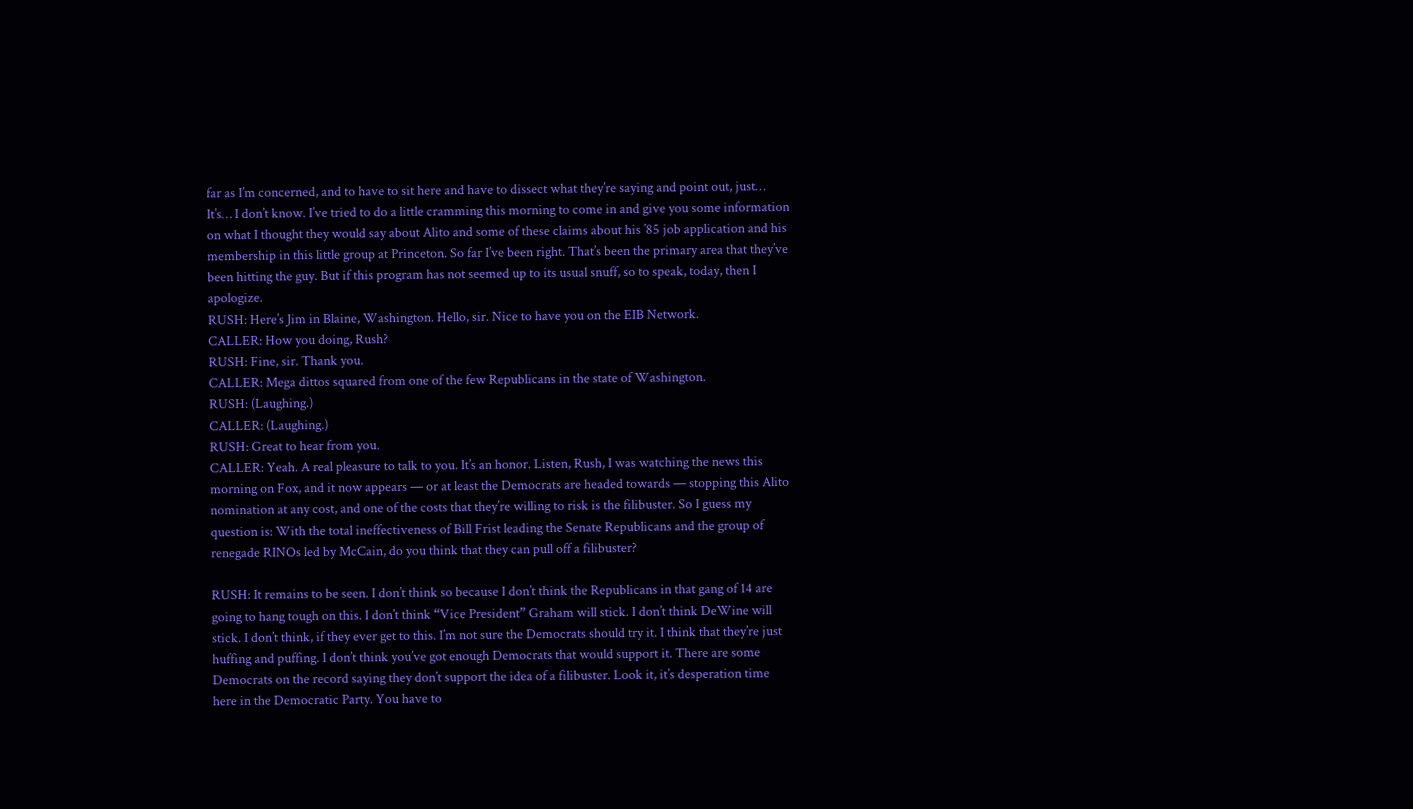far as I’m concerned, and to have to sit here and have to dissect what they’re saying and point out, just… It’s… I don’t know. I’ve tried to do a little cramming this morning to come in and give you some information on what I thought they would say about Alito and some of these claims about his ’85 job application and his membership in this little group at Princeton. So far I’ve been right. That’s been the primary area that they’ve been hitting the guy. But if this program has not seemed up to its usual snuff, so to speak, today, then I apologize.
RUSH: Here’s Jim in Blaine, Washington. Hello, sir. Nice to have you on the EIB Network.
CALLER: How you doing, Rush?
RUSH: Fine, sir. Thank you.
CALLER: Mega dittos squared from one of the few Republicans in the state of Washington.
RUSH: (Laughing.)
CALLER: (Laughing.)
RUSH: Great to hear from you.
CALLER: Yeah. A real pleasure to talk to you. It’s an honor. Listen, Rush, I was watching the news this morning on Fox, and it now appears — or at least the Democrats are headed towards — stopping this Alito nomination at any cost, and one of the costs that they’re willing to risk is the filibuster. So I guess my question is: With the total ineffectiveness of Bill Frist leading the Senate Republicans and the group of renegade RINOs led by McCain, do you think that they can pull off a filibuster?

RUSH: It remains to be seen. I don’t think so because I don’t think the Republicans in that gang of 14 are going to hang tough on this. I don’t think “Vice President” Graham will stick. I don’t think DeWine will stick. I don’t think, if they ever get to this. I’m not sure the Democrats should try it. I think that they’re just huffing and puffing. I don’t think you’ve got enough Democrats that would support it. There are some Democrats on the record saying they don’t support the idea of a filibuster. Look it, it’s desperation time here in the Democratic Party. You have to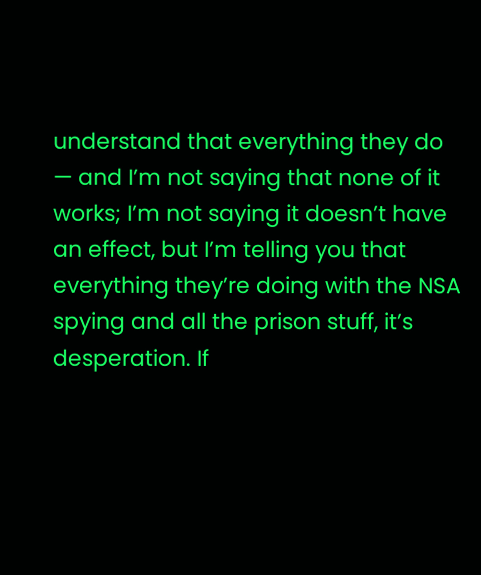understand that everything they do — and I’m not saying that none of it works; I’m not saying it doesn’t have an effect, but I’m telling you that everything they’re doing with the NSA spying and all the prison stuff, it’s desperation. If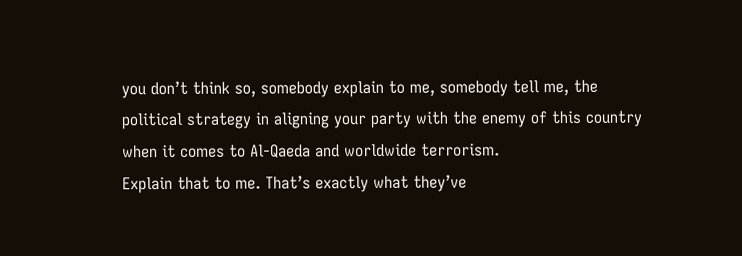you don’t think so, somebody explain to me, somebody tell me, the political strategy in aligning your party with the enemy of this country when it comes to Al-Qaeda and worldwide terrorism.
Explain that to me. That’s exactly what they’ve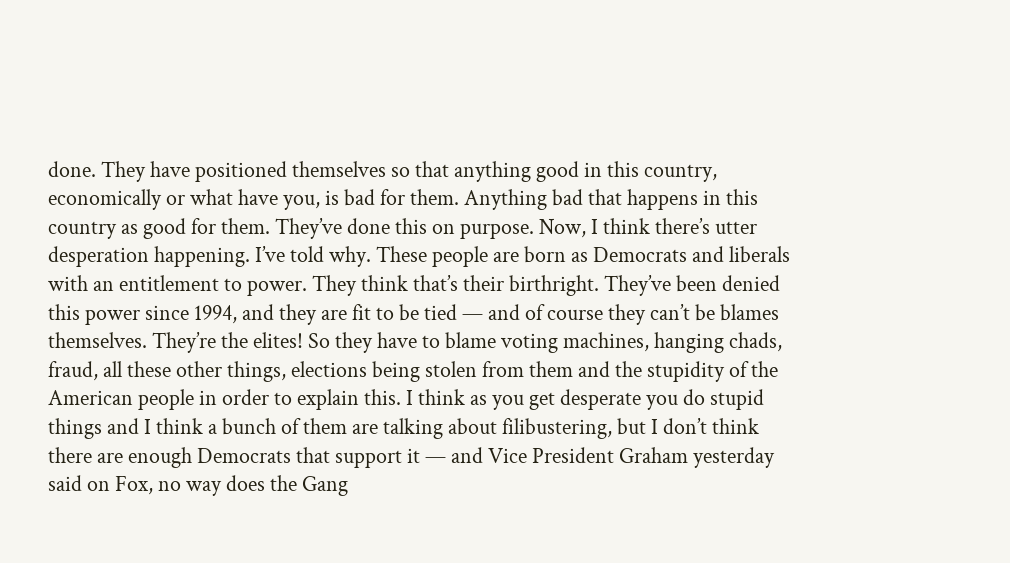done. They have positioned themselves so that anything good in this country, economically or what have you, is bad for them. Anything bad that happens in this country as good for them. They’ve done this on purpose. Now, I think there’s utter desperation happening. I’ve told why. These people are born as Democrats and liberals with an entitlement to power. They think that’s their birthright. They’ve been denied this power since 1994, and they are fit to be tied — and of course they can’t be blames themselves. They’re the elites! So they have to blame voting machines, hanging chads, fraud, all these other things, elections being stolen from them and the stupidity of the American people in order to explain this. I think as you get desperate you do stupid things and I think a bunch of them are talking about filibustering, but I don’t think there are enough Democrats that support it — and Vice President Graham yesterday said on Fox, no way does the Gang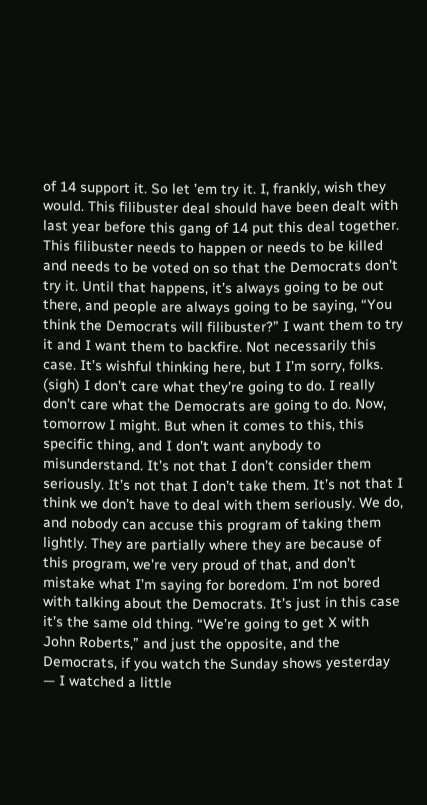of 14 support it. So let ’em try it. I, frankly, wish they would. This filibuster deal should have been dealt with last year before this gang of 14 put this deal together.
This filibuster needs to happen or needs to be killed and needs to be voted on so that the Democrats don’t try it. Until that happens, it’s always going to be out there, and people are always going to be saying, “You think the Democrats will filibuster?” I want them to try it and I want them to backfire. Not necessarily this case. It’s wishful thinking here, but I I’m sorry, folks. (sigh) I don’t care what they’re going to do. I really don’t care what the Democrats are going to do. Now, tomorrow I might. But when it comes to this, this specific thing, and I don’t want anybody to misunderstand. It’s not that I don’t consider them seriously. It’s not that I don’t take them. It’s not that I think we don’t have to deal with them seriously. We do, and nobody can accuse this program of taking them lightly. They are partially where they are because of this program, we’re very proud of that, and don’t mistake what I’m saying for boredom. I’m not bored with talking about the Democrats. It’s just in this case it’s the same old thing. “We’re going to get X with John Roberts,” and just the opposite, and the Democrats, if you watch the Sunday shows yesterday — I watched a little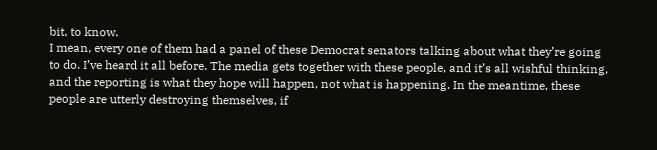bit, to know.
I mean, every one of them had a panel of these Democrat senators talking about what they’re going to do. I’ve heard it all before. The media gets together with these people, and it’s all wishful thinking, and the reporting is what they hope will happen, not what is happening. In the meantime, these people are utterly destroying themselves, if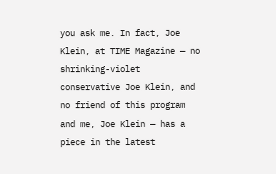you ask me. In fact, Joe Klein, at TIME Magazine — no shrinking-violet conservative Joe Klein, and no friend of this program and me, Joe Klein — has a piece in the latest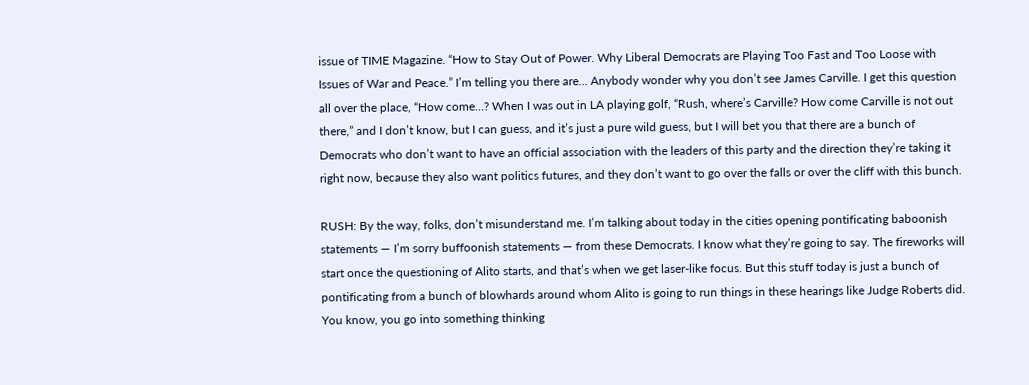issue of TIME Magazine. “How to Stay Out of Power. Why Liberal Democrats are Playing Too Fast and Too Loose with Issues of War and Peace.” I’m telling you there are… Anybody wonder why you don’t see James Carville. I get this question all over the place, “How come…? When I was out in LA playing golf, “Rush, where’s Carville? How come Carville is not out there,” and I don’t know, but I can guess, and it’s just a pure wild guess, but I will bet you that there are a bunch of Democrats who don’t want to have an official association with the leaders of this party and the direction they’re taking it right now, because they also want politics futures, and they don’t want to go over the falls or over the cliff with this bunch.

RUSH: By the way, folks, don’t misunderstand me. I’m talking about today in the cities opening pontificating baboonish statements — I’m sorry buffoonish statements — from these Democrats. I know what they’re going to say. The fireworks will start once the questioning of Alito starts, and that’s when we get laser-like focus. But this stuff today is just a bunch of pontificating from a bunch of blowhards around whom Alito is going to run things in these hearings like Judge Roberts did. You know, you go into something thinking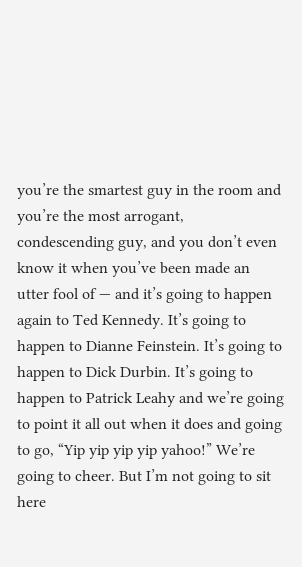you’re the smartest guy in the room and you’re the most arrogant, condescending guy, and you don’t even know it when you’ve been made an utter fool of — and it’s going to happen again to Ted Kennedy. It’s going to happen to Dianne Feinstein. It’s going to happen to Dick Durbin. It’s going to happen to Patrick Leahy and we’re going to point it all out when it does and going to go, “Yip yip yip yip yahoo!” We’re going to cheer. But I’m not going to sit here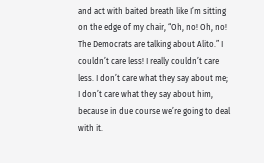and act with baited breath like I’m sitting on the edge of my chair, “Oh, no! Oh, no! The Democrats are talking about Alito.” I couldn’t care less! I really couldn’t care less. I don’t care what they say about me; I don’t care what they say about him, because in due course we’re going to deal with it.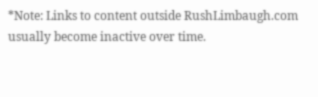*Note: Links to content outside RushLimbaugh.com usually become inactive over time.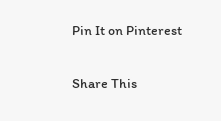Pin It on Pinterest

Share This